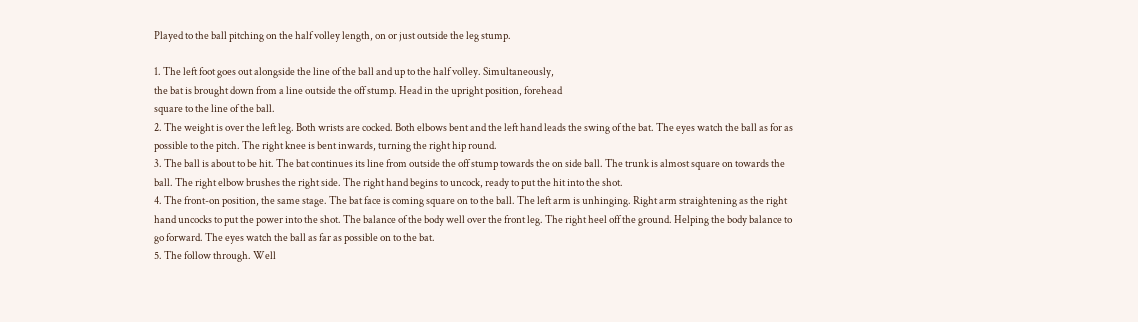Played to the ball pitching on the half volley length, on or just outside the leg stump.

1. The left foot goes out alongside the line of the ball and up to the half volley. Simultaneously,
the bat is brought down from a line outside the off stump. Head in the upright position, forehead
square to the line of the ball.
2. The weight is over the left leg. Both wrists are cocked. Both elbows bent and the left hand leads the swing of the bat. The eyes watch the ball as for as possible to the pitch. The right knee is bent inwards, turning the right hip round.
3. The ball is about to be hit. The bat continues its line from outside the off stump towards the on side ball. The trunk is almost square on towards the ball. The right elbow brushes the right side. The right hand begins to uncock, ready to put the hit into the shot.
4. The front-on position, the same stage. The bat face is coming square on to the ball. The left arm is unhinging. Right arm straightening as the right hand uncocks to put the power into the shot. The balance of the body well over the front leg. The right heel off the ground. Helping the body balance to go forward. The eyes watch the ball as far as possible on to the bat.
5. The follow through. Well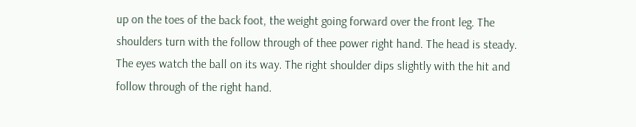up on the toes of the back foot, the weight going forward over the front leg. The shoulders turn with the follow through of thee power right hand. The head is steady. The eyes watch the ball on its way. The right shoulder dips slightly with the hit and follow through of the right hand.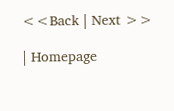<<Back | Next >>

| Homepage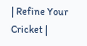| Refine Your Cricket |